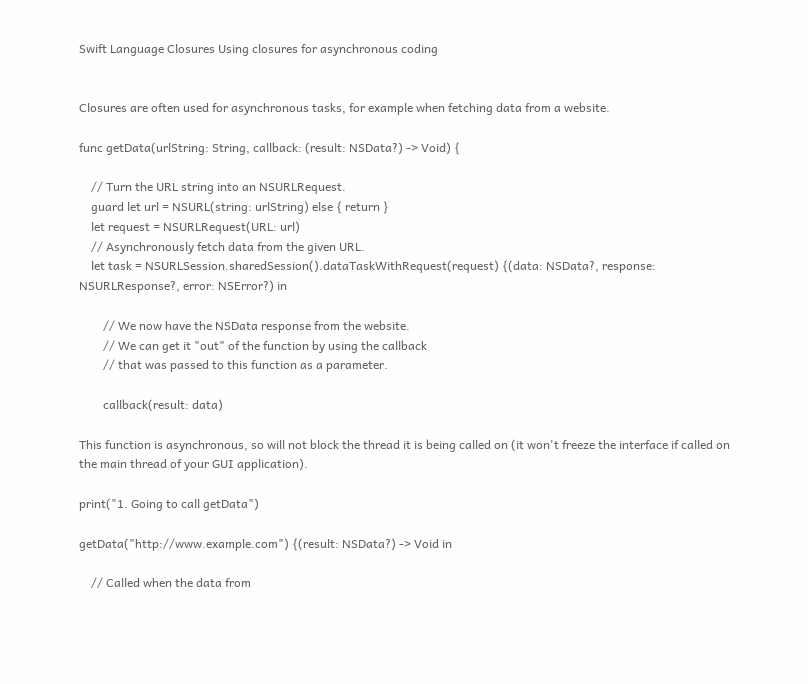Swift Language Closures Using closures for asynchronous coding


Closures are often used for asynchronous tasks, for example when fetching data from a website.

func getData(urlString: String, callback: (result: NSData?) -> Void) {

    // Turn the URL string into an NSURLRequest.
    guard let url = NSURL(string: urlString) else { return }
    let request = NSURLRequest(URL: url)
    // Asynchronously fetch data from the given URL.
    let task = NSURLSession.sharedSession().dataTaskWithRequest(request) {(data: NSData?, response: NSURLResponse?, error: NSError?) in

        // We now have the NSData response from the website.
        // We can get it "out" of the function by using the callback
        // that was passed to this function as a parameter.

        callback(result: data)

This function is asynchronous, so will not block the thread it is being called on (it won't freeze the interface if called on the main thread of your GUI application).

print("1. Going to call getData")

getData("http://www.example.com") {(result: NSData?) -> Void in

    // Called when the data from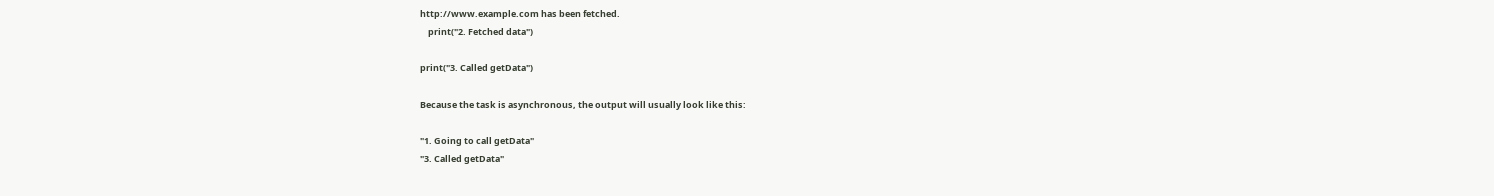http://www.example.com has been fetched.
    print("2. Fetched data")

print("3. Called getData")

Because the task is asynchronous, the output will usually look like this:

"1. Going to call getData"
"3. Called getData"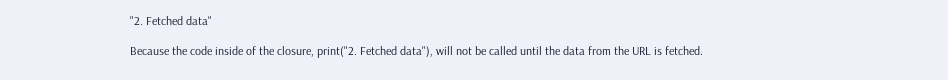"2. Fetched data"

Because the code inside of the closure, print("2. Fetched data"), will not be called until the data from the URL is fetched.